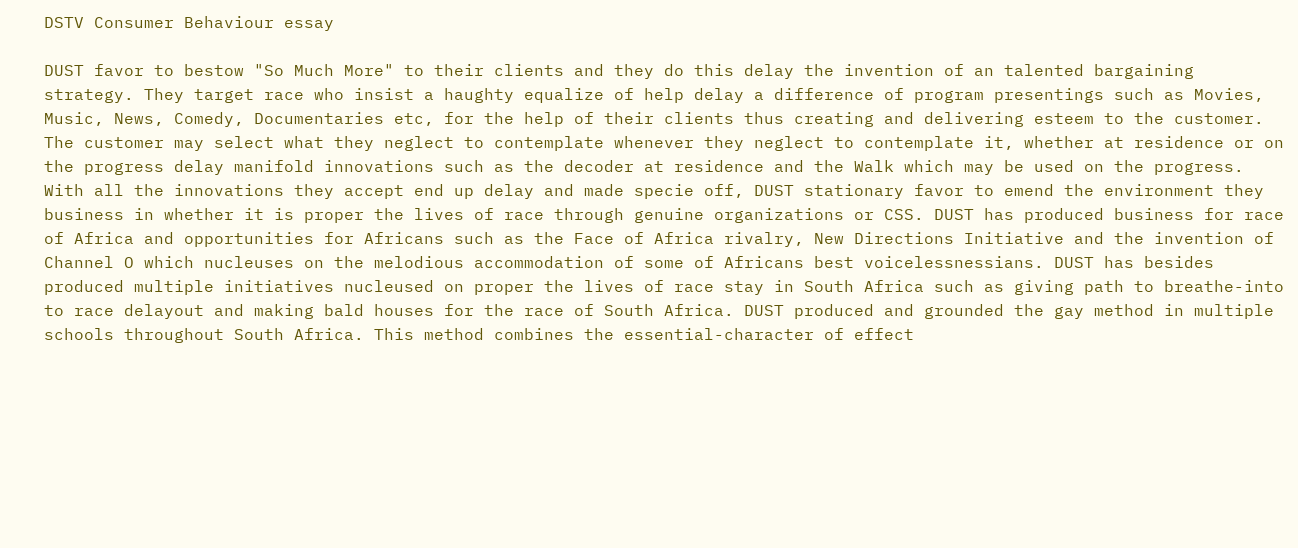DSTV Consumer Behaviour essay

DUST favor to bestow "So Much More" to their clients and they do this delay the invention of an talented bargaining strategy. They target race who insist a haughty equalize of help delay a difference of program presentings such as Movies, Music, News, Comedy, Documentaries etc, for the help of their clients thus creating and delivering esteem to the customer. The customer may select what they neglect to contemplate whenever they neglect to contemplate it, whether at residence or on the progress delay manifold innovations such as the decoder at residence and the Walk which may be used on the progress. With all the innovations they accept end up delay and made specie off, DUST stationary favor to emend the environment they business in whether it is proper the lives of race through genuine organizations or CSS. DUST has produced business for race of Africa and opportunities for Africans such as the Face of Africa rivalry, New Directions Initiative and the invention of Channel O which nucleuses on the melodious accommodation of some of Africans best voicelessnessians. DUST has besides produced multiple initiatives nucleused on proper the lives of race stay in South Africa such as giving path to breathe-into to race delayout and making bald houses for the race of South Africa. DUST produced and grounded the gay method in multiple schools throughout South Africa. This method combines the essential-character of effect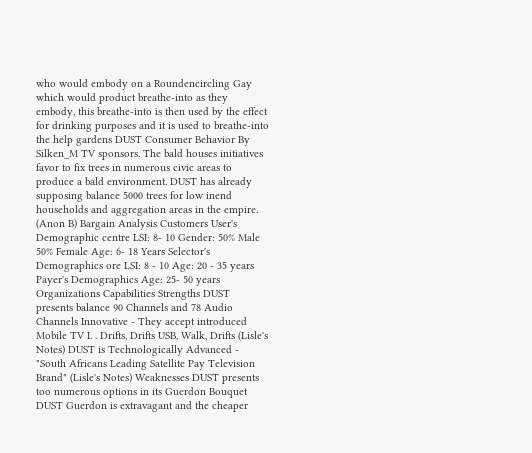who would embody on a Roundencircling Gay which would product breathe-into as they embody, this breathe-into is then used by the effect for drinking purposes and it is used to breathe-into the help gardens DUST Consumer Behavior By Silken_M TV sponsors. The bald houses initiatives favor to fix trees in numerous civic areas to produce a bald environment. DUST has already supposing balance 5000 trees for low inend households and aggregation areas in the empire. (Anon B) Bargain Analysis Customers User's Demographic centre LSI: 8- 10 Gender: 50% Male 50% Female Age: 6- 18 Years Selector's Demographics ore LSI: 8 - 10 Age: 20 - 35 years Payer's Demographics Age: 25- 50 years Organizations Capabilities Strengths DUST presents balance 90 Channels and 78 Audio Channels Innovative - They accept introduced Mobile TV I. . Drifts, Drifts USB, Walk, Drifts (Lisle's Notes) DUST is Technologically Advanced - "South Africans Leading Satellite Pay Television Brand" (Lisle's Notes) Weaknesses DUST presents too numerous options in its Guerdon Bouquet DUST Guerdon is extravagant and the cheaper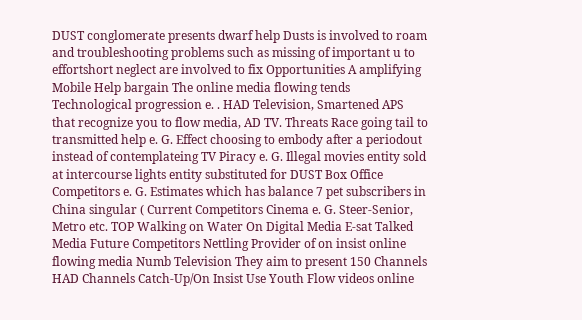DUST conglomerate presents dwarf help Dusts is involved to roam and troubleshooting problems such as missing of important u to effortshort neglect are involved to fix Opportunities A amplifying Mobile Help bargain The online media flowing tends Technological progression e. . HAD Television, Smartened APS that recognize you to flow media, AD TV. Threats Race going tail to transmitted help e. G. Effect choosing to embody after a periodout instead of contemplateing TV Piracy e. G. Illegal movies entity sold at intercourse lights entity substituted for DUST Box Office Competitors e. G. Estimates which has balance 7 pet subscribers in China singular ( Current Competitors Cinema e. G. Steer-Senior, Metro etc. TOP Walking on Water On Digital Media E-sat Talked Media Future Competitors Nettling Provider of on insist online flowing media Numb Television They aim to present 150 Channels HAD Channels Catch-Up/On Insist Use Youth Flow videos online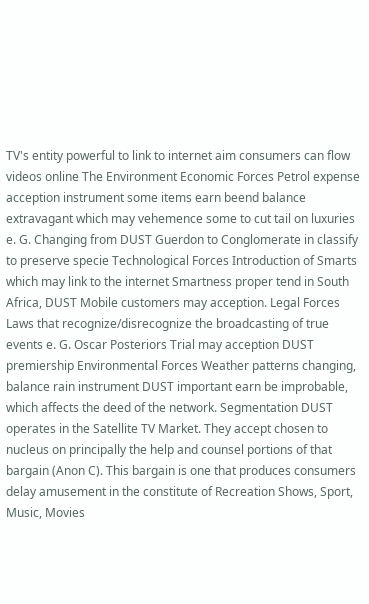TV's entity powerful to link to internet aim consumers can flow videos online The Environment Economic Forces Petrol expense acception instrument some items earn beend balance extravagant which may vehemence some to cut tail on luxuries e. G. Changing from DUST Guerdon to Conglomerate in classify to preserve specie Technological Forces Introduction of Smarts which may link to the internet Smartness proper tend in South Africa, DUST Mobile customers may acception. Legal Forces Laws that recognize/disrecognize the broadcasting of true events e. G. Oscar Posteriors Trial may acception DUST premiership Environmental Forces Weather patterns changing, balance rain instrument DUST important earn be improbable, which affects the deed of the network. Segmentation DUST operates in the Satellite TV Market. They accept chosen to nucleus on principally the help and counsel portions of that bargain (Anon C). This bargain is one that produces consumers delay amusement in the constitute of Recreation Shows, Sport, Music, Movies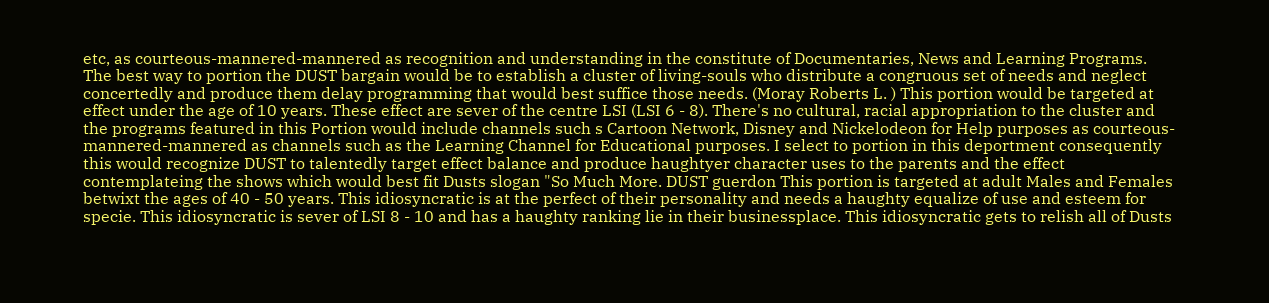etc, as courteous-mannered-mannered as recognition and understanding in the constitute of Documentaries, News and Learning Programs. The best way to portion the DUST bargain would be to establish a cluster of living-souls who distribute a congruous set of needs and neglect concertedly and produce them delay programming that would best suffice those needs. (Moray Roberts L. ) This portion would be targeted at effect under the age of 10 years. These effect are sever of the centre LSI (LSI 6 - 8). There's no cultural, racial appropriation to the cluster and the programs featured in this Portion would include channels such s Cartoon Network, Disney and Nickelodeon for Help purposes as courteous-mannered-mannered as channels such as the Learning Channel for Educational purposes. I select to portion in this deportment consequently this would recognize DUST to talentedly target effect balance and produce haughtyer character uses to the parents and the effect contemplateing the shows which would best fit Dusts slogan "So Much More. DUST guerdon This portion is targeted at adult Males and Females betwixt the ages of 40 - 50 years. This idiosyncratic is at the perfect of their personality and needs a haughty equalize of use and esteem for specie. This idiosyncratic is sever of LSI 8 - 10 and has a haughty ranking lie in their businessplace. This idiosyncratic gets to relish all of Dusts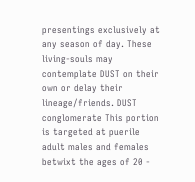presentings exclusively at any season of day. These living-souls may contemplate DUST on their own or delay their lineage/friends. DUST conglomerate This portion is targeted at puerile adult males and females betwixt the ages of 20 -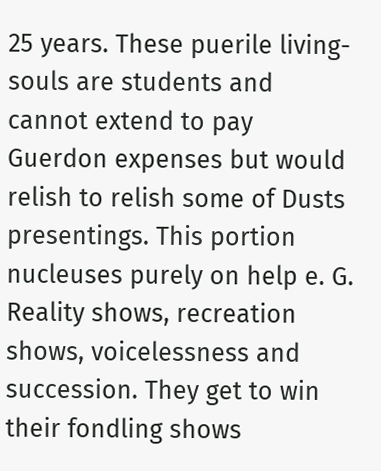25 years. These puerile living-souls are students and cannot extend to pay Guerdon expenses but would relish to relish some of Dusts presentings. This portion nucleuses purely on help e. G. Reality shows, recreation shows, voicelessness and succession. They get to win their fondling shows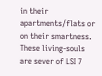in their apartments/flats or on their smartness. These living-souls are sever of LSI 7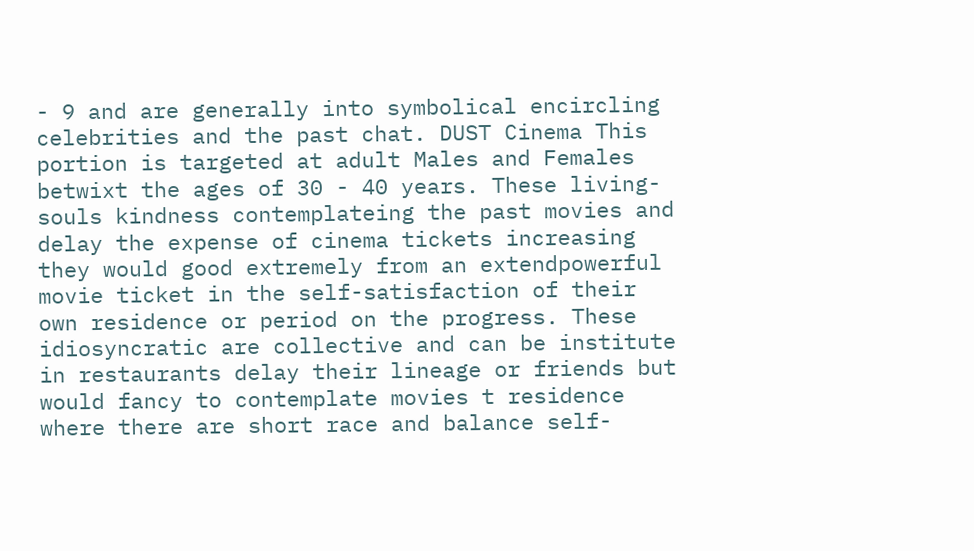- 9 and are generally into symbolical encircling celebrities and the past chat. DUST Cinema This portion is targeted at adult Males and Females betwixt the ages of 30 - 40 years. These living-souls kindness contemplateing the past movies and delay the expense of cinema tickets increasing they would good extremely from an extendpowerful movie ticket in the self-satisfaction of their own residence or period on the progress. These idiosyncratic are collective and can be institute in restaurants delay their lineage or friends but would fancy to contemplate movies t residence where there are short race and balance self-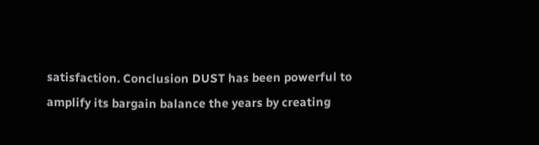satisfaction. Conclusion DUST has been powerful to amplify its bargain balance the years by creating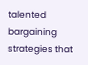talented bargaining strategies that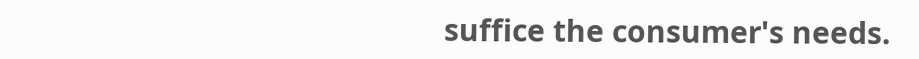suffice the consumer's needs.